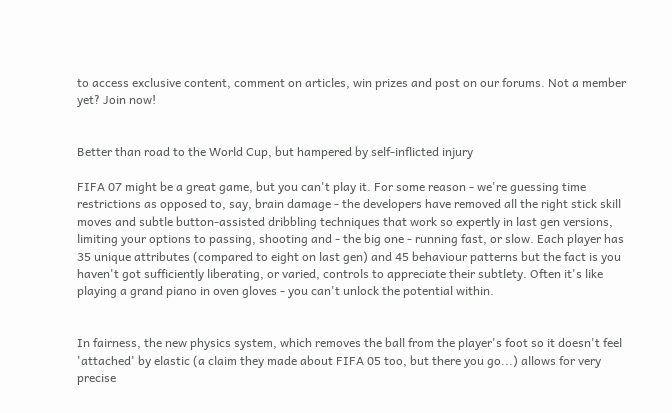to access exclusive content, comment on articles, win prizes and post on our forums. Not a member yet? Join now!


Better than road to the World Cup, but hampered by self-inflicted injury

FIFA 07 might be a great game, but you can't play it. For some reason - we're guessing time restrictions as opposed to, say, brain damage - the developers have removed all the right stick skill moves and subtle button-assisted dribbling techniques that work so expertly in last gen versions, limiting your options to passing, shooting and - the big one - running fast, or slow. Each player has 35 unique attributes (compared to eight on last gen) and 45 behaviour patterns but the fact is you haven't got sufficiently liberating, or varied, controls to appreciate their subtlety. Often it's like playing a grand piano in oven gloves - you can't unlock the potential within.


In fairness, the new physics system, which removes the ball from the player's foot so it doesn't feel 'attached' by elastic (a claim they made about FIFA 05 too, but there you go...) allows for very precise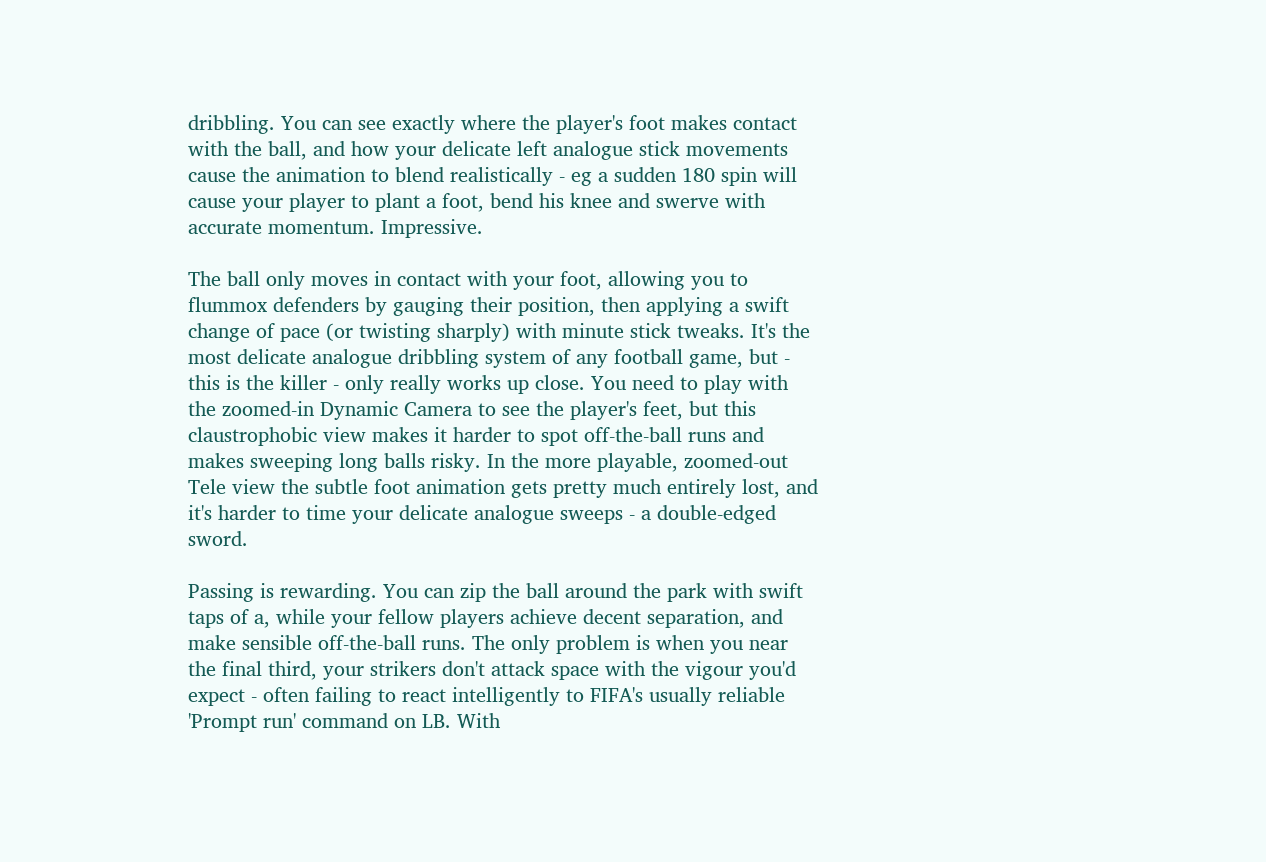dribbling. You can see exactly where the player's foot makes contact with the ball, and how your delicate left analogue stick movements cause the animation to blend realistically - eg a sudden 180 spin will cause your player to plant a foot, bend his knee and swerve with accurate momentum. Impressive.

The ball only moves in contact with your foot, allowing you to flummox defenders by gauging their position, then applying a swift change of pace (or twisting sharply) with minute stick tweaks. It's the most delicate analogue dribbling system of any football game, but - this is the killer - only really works up close. You need to play with the zoomed-in Dynamic Camera to see the player's feet, but this claustrophobic view makes it harder to spot off-the-ball runs and makes sweeping long balls risky. In the more playable, zoomed-out Tele view the subtle foot animation gets pretty much entirely lost, and it's harder to time your delicate analogue sweeps - a double-edged sword.

Passing is rewarding. You can zip the ball around the park with swift taps of a, while your fellow players achieve decent separation, and make sensible off-the-ball runs. The only problem is when you near the final third, your strikers don't attack space with the vigour you'd expect - often failing to react intelligently to FIFA's usually reliable 'Prompt run' command on LB. With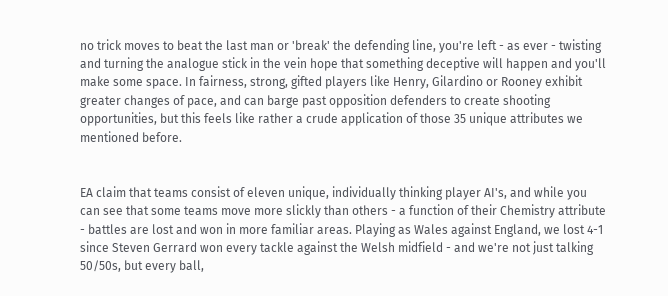no trick moves to beat the last man or 'break' the defending line, you're left - as ever - twisting and turning the analogue stick in the vein hope that something deceptive will happen and you'll make some space. In fairness, strong, gifted players like Henry, Gilardino or Rooney exhibit greater changes of pace, and can barge past opposition defenders to create shooting opportunities, but this feels like rather a crude application of those 35 unique attributes we mentioned before.


EA claim that teams consist of eleven unique, individually thinking player AI's, and while you can see that some teams move more slickly than others - a function of their Chemistry attribute - battles are lost and won in more familiar areas. Playing as Wales against England, we lost 4-1 since Steven Gerrard won every tackle against the Welsh midfield - and we're not just talking 50/50s, but every ball,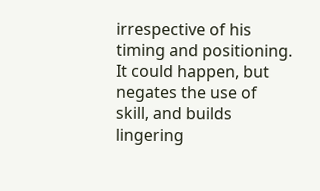irrespective of his timing and positioning. It could happen, but negates the use of skill, and builds lingering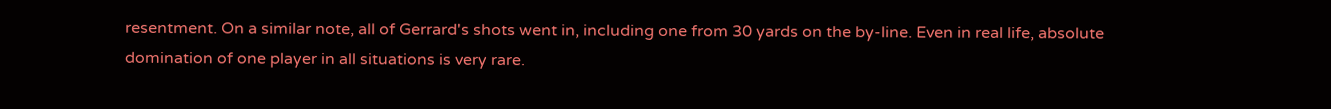resentment. On a similar note, all of Gerrard's shots went in, including one from 30 yards on the by-line. Even in real life, absolute domination of one player in all situations is very rare.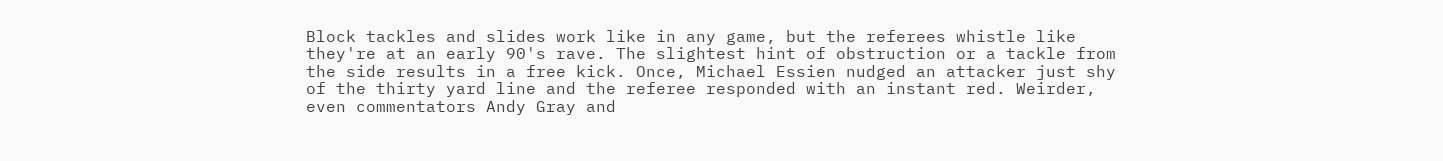Block tackles and slides work like in any game, but the referees whistle like they're at an early 90's rave. The slightest hint of obstruction or a tackle from the side results in a free kick. Once, Michael Essien nudged an attacker just shy of the thirty yard line and the referee responded with an instant red. Weirder, even commentators Andy Gray and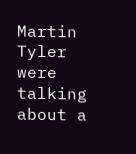Martin Tyler were talking about a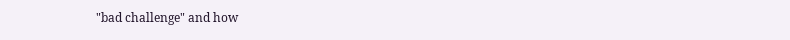"bad challenge" and how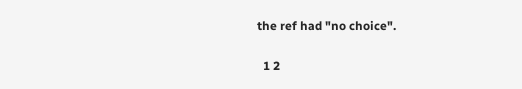the ref had "no choice".

  1 2